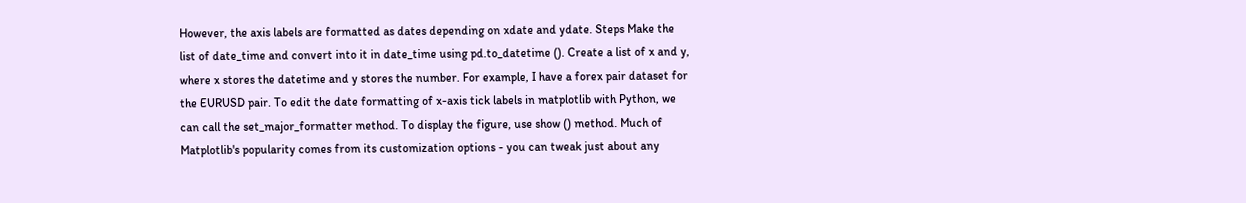However, the axis labels are formatted as dates depending on xdate and ydate. Steps Make the list of date_time and convert into it in date_time using pd.to_datetime (). Create a list of x and y, where x stores the datetime and y stores the number. For example, I have a forex pair dataset for the EURUSD pair. To edit the date formatting of x-axis tick labels in matplotlib with Python, we can call the set_major_formatter method. To display the figure, use show () method. Much of Matplotlib's popularity comes from its customization options - you can tweak just about any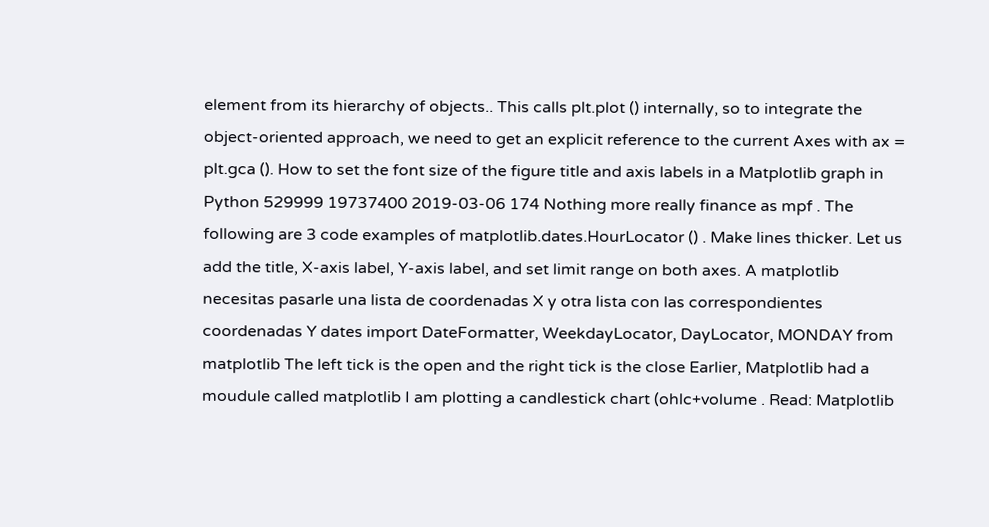element from its hierarchy of objects.. This calls plt.plot () internally, so to integrate the object-oriented approach, we need to get an explicit reference to the current Axes with ax = plt.gca (). How to set the font size of the figure title and axis labels in a Matplotlib graph in Python 529999 19737400 2019-03-06 174 Nothing more really finance as mpf . The following are 3 code examples of matplotlib.dates.HourLocator () . Make lines thicker. Let us add the title, X-axis label, Y-axis label, and set limit range on both axes. A matplotlib necesitas pasarle una lista de coordenadas X y otra lista con las correspondientes coordenadas Y dates import DateFormatter, WeekdayLocator, DayLocator, MONDAY from matplotlib The left tick is the open and the right tick is the close Earlier, Matplotlib had a moudule called matplotlib I am plotting a candlestick chart (ohlc+volume . Read: Matplotlib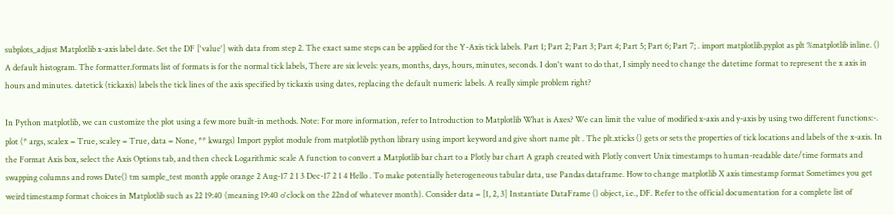subplots_adjust Matplotlib x-axis label date. Set the DF ['value'] with data from step 2. The exact same steps can be applied for the Y-Axis tick labels. Part 1; Part 2; Part 3; Part 4; Part 5; Part 6; Part 7; . import matplotlib.pyplot as plt %matplotlib inline. () A default histogram. The formatter.formats list of formats is for the normal tick labels, There are six levels: years, months, days, hours, minutes, seconds. I don't want to do that, I simply need to change the datetime format to represent the x axis in hours and minutes. datetick (tickaxis) labels the tick lines of the axis specified by tickaxis using dates, replacing the default numeric labels. A really simple problem right?

In Python matplotlib, we can customize the plot using a few more built-in methods. Note: For more information, refer to Introduction to Matplotlib What is Axes? We can limit the value of modified x-axis and y-axis by using two different functions:-. plot (* args, scalex = True, scaley = True, data = None, ** kwargs) Import pyplot module from matplotlib python library using import keyword and give short name plt . The plt.xticks () gets or sets the properties of tick locations and labels of the x-axis. In the Format Axis box, select the Axis Options tab, and then check Logarithmic scale A function to convert a Matplotlib bar chart to a Plotly bar chart A graph created with Plotly convert Unix timestamps to human-readable date/time formats and swapping columns and rows Date() tm sample_test month apple orange 2 Aug-17 2 1 3 Dec-17 2 1 4 Hello . To make potentially heterogeneous tabular data, use Pandas dataframe. How to change matplotlib X axis timestamp format Sometimes you get weird timestamp format choices in Matplotlib such as 22 19:40 (meaning 19:40 o'clock on the 22nd of whatever month). Consider data = [1, 2, 3] Instantiate DataFrame () object, i.e., DF. Refer to the official documentation for a complete list of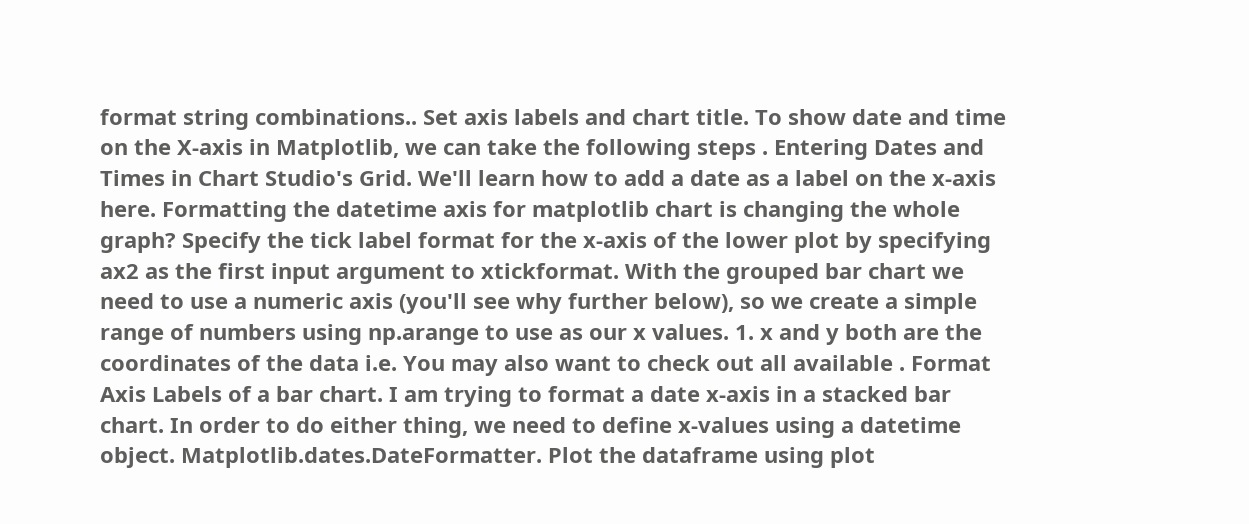format string combinations.. Set axis labels and chart title. To show date and time on the X-axis in Matplotlib, we can take the following steps . Entering Dates and Times in Chart Studio's Grid. We'll learn how to add a date as a label on the x-axis here. Formatting the datetime axis for matplotlib chart is changing the whole graph? Specify the tick label format for the x-axis of the lower plot by specifying ax2 as the first input argument to xtickformat. With the grouped bar chart we need to use a numeric axis (you'll see why further below), so we create a simple range of numbers using np.arange to use as our x values. 1. x and y both are the coordinates of the data i.e. You may also want to check out all available . Format Axis Labels of a bar chart. I am trying to format a date x-axis in a stacked bar chart. In order to do either thing, we need to define x-values using a datetime object. Matplotlib.dates.DateFormatter. Plot the dataframe using plot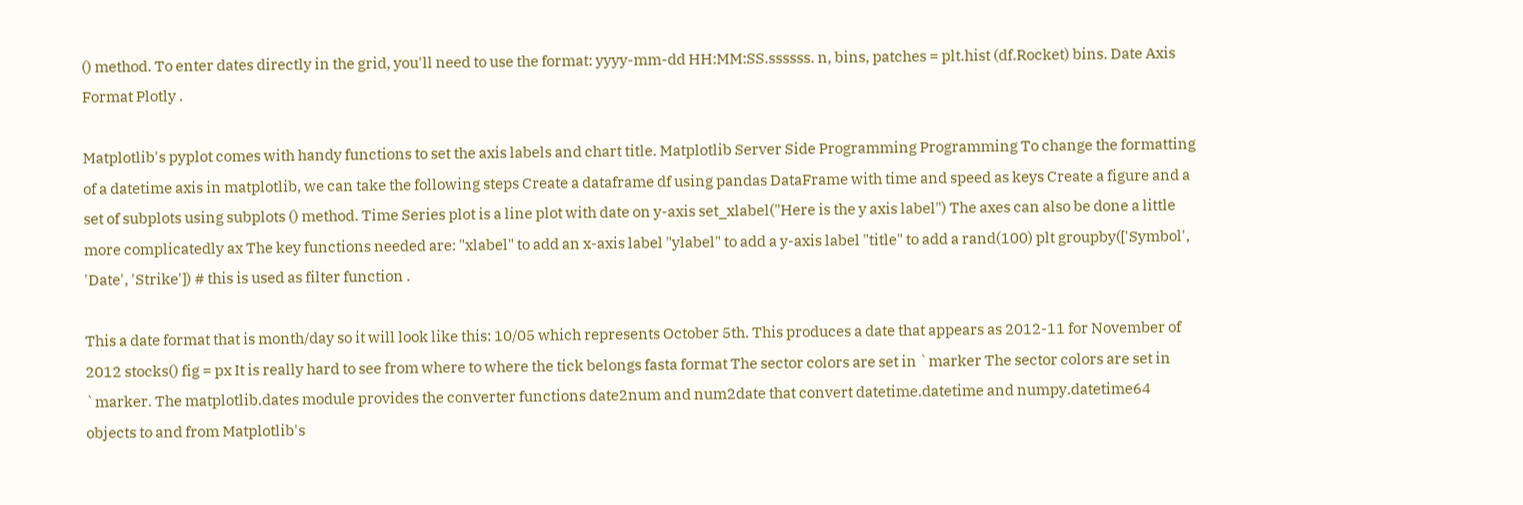() method. To enter dates directly in the grid, you'll need to use the format: yyyy-mm-dd HH:MM:SS.ssssss. n, bins, patches = plt.hist (df.Rocket) bins. Date Axis Format Plotly .

Matplotlib's pyplot comes with handy functions to set the axis labels and chart title. Matplotlib Server Side Programming Programming To change the formatting of a datetime axis in matplotlib, we can take the following steps Create a dataframe df using pandas DataFrame with time and speed as keys Create a figure and a set of subplots using subplots () method. Time Series plot is a line plot with date on y-axis set_xlabel("Here is the y axis label") The axes can also be done a little more complicatedly ax The key functions needed are: "xlabel" to add an x-axis label "ylabel" to add a y-axis label "title" to add a rand(100) plt groupby(['Symbol', 'Date', 'Strike']) # this is used as filter function .

This a date format that is month/day so it will look like this: 10/05 which represents October 5th. This produces a date that appears as 2012-11 for November of 2012 stocks() fig = px It is really hard to see from where to where the tick belongs fasta format The sector colors are set in `marker The sector colors are set in `marker. The matplotlib.dates module provides the converter functions date2num and num2date that convert datetime.datetime and numpy.datetime64 objects to and from Matplotlib's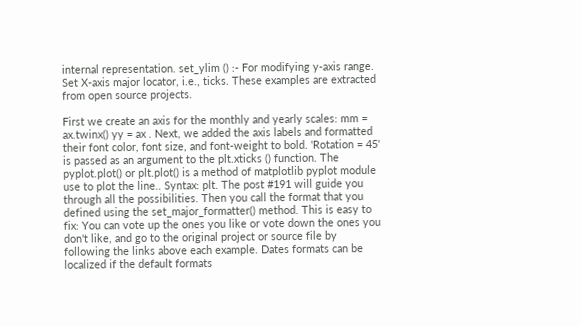internal representation. set_ylim () :- For modifying y-axis range. Set X-axis major locator, i.e., ticks. These examples are extracted from open source projects.

First we create an axis for the monthly and yearly scales: mm = ax.twinx() yy = ax . Next, we added the axis labels and formatted their font color, font size, and font-weight to bold. 'Rotation = 45' is passed as an argument to the plt.xticks () function. The pyplot.plot() or plt.plot() is a method of matplotlib pyplot module use to plot the line.. Syntax: plt. The post #191 will guide you through all the possibilities. Then you call the format that you defined using the set_major_formatter() method. This is easy to fix: You can vote up the ones you like or vote down the ones you don't like, and go to the original project or source file by following the links above each example. Dates formats can be localized if the default formats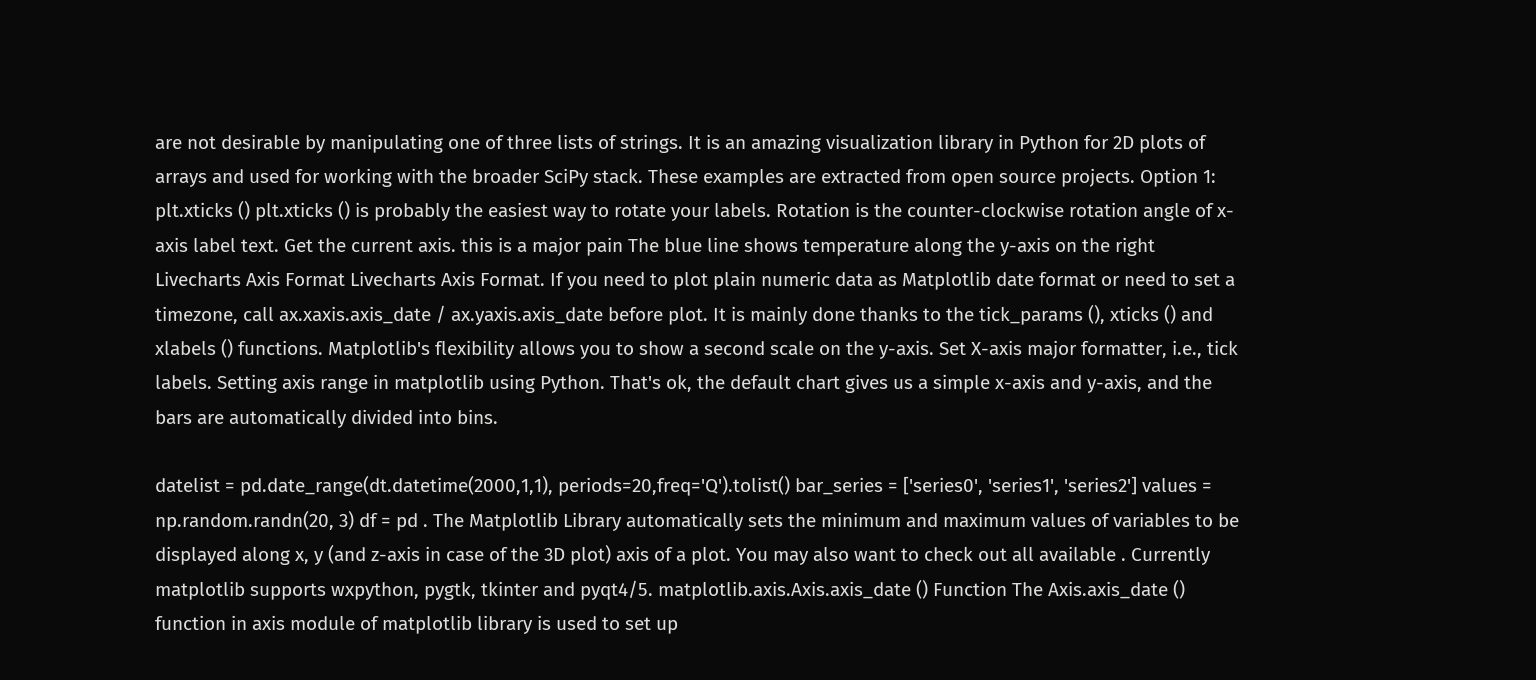are not desirable by manipulating one of three lists of strings. It is an amazing visualization library in Python for 2D plots of arrays and used for working with the broader SciPy stack. These examples are extracted from open source projects. Option 1: plt.xticks () plt.xticks () is probably the easiest way to rotate your labels. Rotation is the counter-clockwise rotation angle of x-axis label text. Get the current axis. this is a major pain The blue line shows temperature along the y-axis on the right Livecharts Axis Format Livecharts Axis Format. If you need to plot plain numeric data as Matplotlib date format or need to set a timezone, call ax.xaxis.axis_date / ax.yaxis.axis_date before plot. It is mainly done thanks to the tick_params (), xticks () and xlabels () functions. Matplotlib's flexibility allows you to show a second scale on the y-axis. Set X-axis major formatter, i.e., tick labels. Setting axis range in matplotlib using Python. That's ok, the default chart gives us a simple x-axis and y-axis, and the bars are automatically divided into bins.

datelist = pd.date_range(dt.datetime(2000,1,1), periods=20,freq='Q').tolist() bar_series = ['series0', 'series1', 'series2'] values = np.random.randn(20, 3) df = pd . The Matplotlib Library automatically sets the minimum and maximum values of variables to be displayed along x, y (and z-axis in case of the 3D plot) axis of a plot. You may also want to check out all available . Currently matplotlib supports wxpython, pygtk, tkinter and pyqt4/5. matplotlib.axis.Axis.axis_date () Function The Axis.axis_date () function in axis module of matplotlib library is used to set up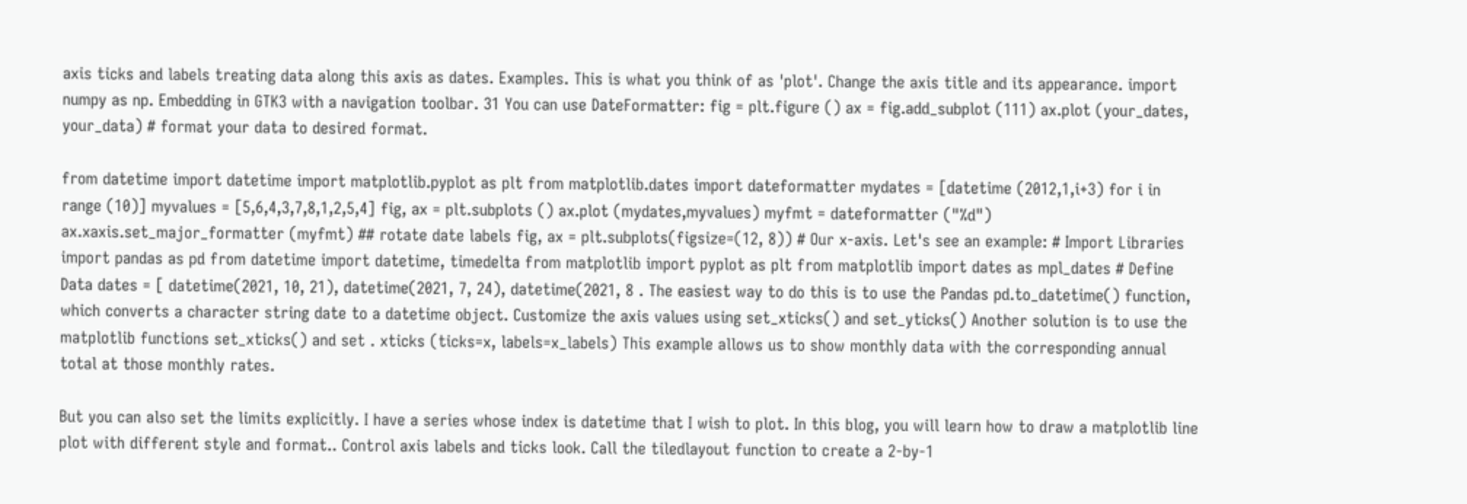axis ticks and labels treating data along this axis as dates. Examples. This is what you think of as 'plot'. Change the axis title and its appearance. import numpy as np. Embedding in GTK3 with a navigation toolbar. 31 You can use DateFormatter: fig = plt.figure () ax = fig.add_subplot (111) ax.plot (your_dates, your_data) # format your data to desired format.

from datetime import datetime import matplotlib.pyplot as plt from matplotlib.dates import dateformatter mydates = [datetime (2012,1,i+3) for i in range (10)] myvalues = [5,6,4,3,7,8,1,2,5,4] fig, ax = plt.subplots () ax.plot (mydates,myvalues) myfmt = dateformatter ("%d") ax.xaxis.set_major_formatter (myfmt) ## rotate date labels fig, ax = plt.subplots(figsize=(12, 8)) # Our x-axis. Let's see an example: # Import Libraries import pandas as pd from datetime import datetime, timedelta from matplotlib import pyplot as plt from matplotlib import dates as mpl_dates # Define Data dates = [ datetime(2021, 10, 21), datetime(2021, 7, 24), datetime(2021, 8 . The easiest way to do this is to use the Pandas pd.to_datetime() function, which converts a character string date to a datetime object. Customize the axis values using set_xticks() and set_yticks() Another solution is to use the matplotlib functions set_xticks() and set . xticks (ticks=x, labels=x_labels) This example allows us to show monthly data with the corresponding annual total at those monthly rates.

But you can also set the limits explicitly. I have a series whose index is datetime that I wish to plot. In this blog, you will learn how to draw a matplotlib line plot with different style and format.. Control axis labels and ticks look. Call the tiledlayout function to create a 2-by-1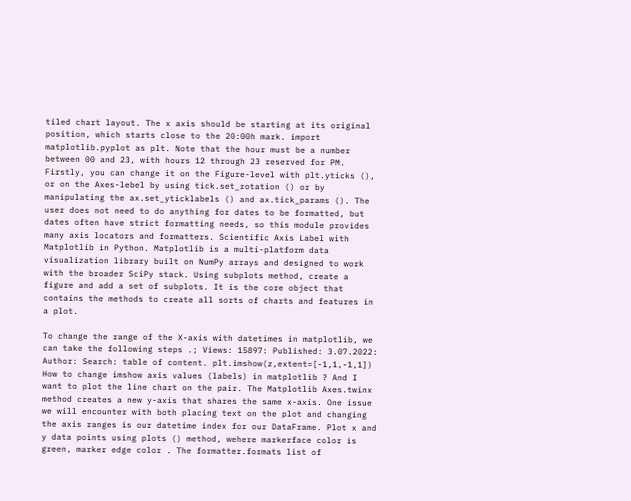tiled chart layout. The x axis should be starting at its original position, which starts close to the 20:00h mark. import matplotlib.pyplot as plt. Note that the hour must be a number between 00 and 23, with hours 12 through 23 reserved for PM. Firstly, you can change it on the Figure-level with plt.yticks (), or on the Axes-lebel by using tick.set_rotation () or by manipulating the ax.set_yticklabels () and ax.tick_params (). The user does not need to do anything for dates to be formatted, but dates often have strict formatting needs, so this module provides many axis locators and formatters. Scientific Axis Label with Matplotlib in Python. Matplotlib is a multi-platform data visualization library built on NumPy arrays and designed to work with the broader SciPy stack. Using subplots method, create a figure and add a set of subplots. It is the core object that contains the methods to create all sorts of charts and features in a plot.

To change the range of the X-axis with datetimes in matplotlib, we can take the following steps .; Views: 15897: Published: 3.07.2022: Author: Search: table of content. plt.imshow(z,extent=[-1,1,-1,1]) How to change imshow axis values (labels) in matplotlib ? And I want to plot the line chart on the pair. The Matplotlib Axes.twinx method creates a new y-axis that shares the same x-axis. One issue we will encounter with both placing text on the plot and changing the axis ranges is our datetime index for our DataFrame. Plot x and y data points using plots () method, wehere markerface color is green, marker edge color . The formatter.formats list of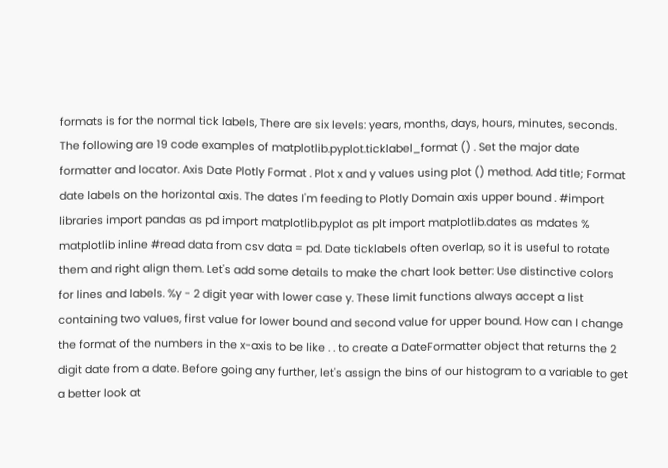formats is for the normal tick labels, There are six levels: years, months, days, hours, minutes, seconds. The following are 19 code examples of matplotlib.pyplot.ticklabel_format () . Set the major date formatter and locator. Axis Date Plotly Format . Plot x and y values using plot () method. Add title; Format date labels on the horizontal axis. The dates I'm feeding to Plotly Domain axis upper bound . #import libraries import pandas as pd import matplotlib.pyplot as plt import matplotlib.dates as mdates % matplotlib inline #read data from csv data = pd. Date ticklabels often overlap, so it is useful to rotate them and right align them. Let's add some details to make the chart look better: Use distinctive colors for lines and labels. %y - 2 digit year with lower case y. These limit functions always accept a list containing two values, first value for lower bound and second value for upper bound. How can I change the format of the numbers in the x-axis to be like . . to create a DateFormatter object that returns the 2 digit date from a date. Before going any further, let's assign the bins of our histogram to a variable to get a better look at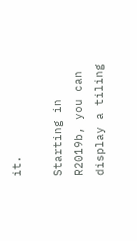it.

Starting in R2019b, you can display a tiling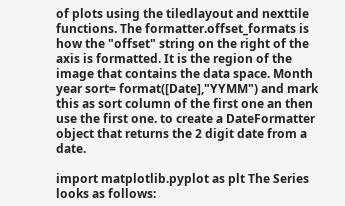of plots using the tiledlayout and nexttile functions. The formatter.offset_formats is how the "offset" string on the right of the axis is formatted. It is the region of the image that contains the data space. Month year sort= format([Date],"YYMM") and mark this as sort column of the first one an then use the first one. to create a DateFormatter object that returns the 2 digit date from a date.

import matplotlib.pyplot as plt The Series looks as follows: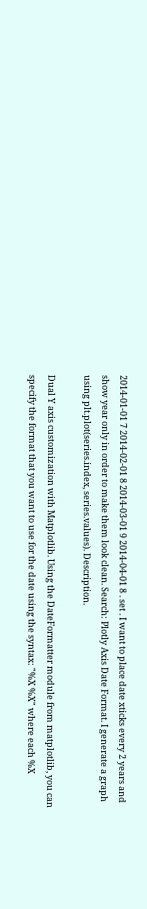2014-01-01 7 2014-02-01 8 2014-03-01 9 2014-04-01 8 . set . I want to place date xticks every 2 years and show year only in order to make them look clean. Search: Plotly Axis Date Format. I generate a graph using plt.plot(series.index, series.values). Description.

Dual Y axis customization with Matplotlib. Using the DateFormatter module from matplotlib, you can specify the format that you want to use for the date using the syntax: "%X %X" where each %X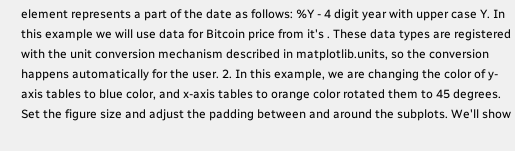element represents a part of the date as follows: %Y - 4 digit year with upper case Y. In this example we will use data for Bitcoin price from it's . These data types are registered with the unit conversion mechanism described in matplotlib.units, so the conversion happens automatically for the user. 2. In this example, we are changing the color of y-axis tables to blue color, and x-axis tables to orange color rotated them to 45 degrees. Set the figure size and adjust the padding between and around the subplots. We'll show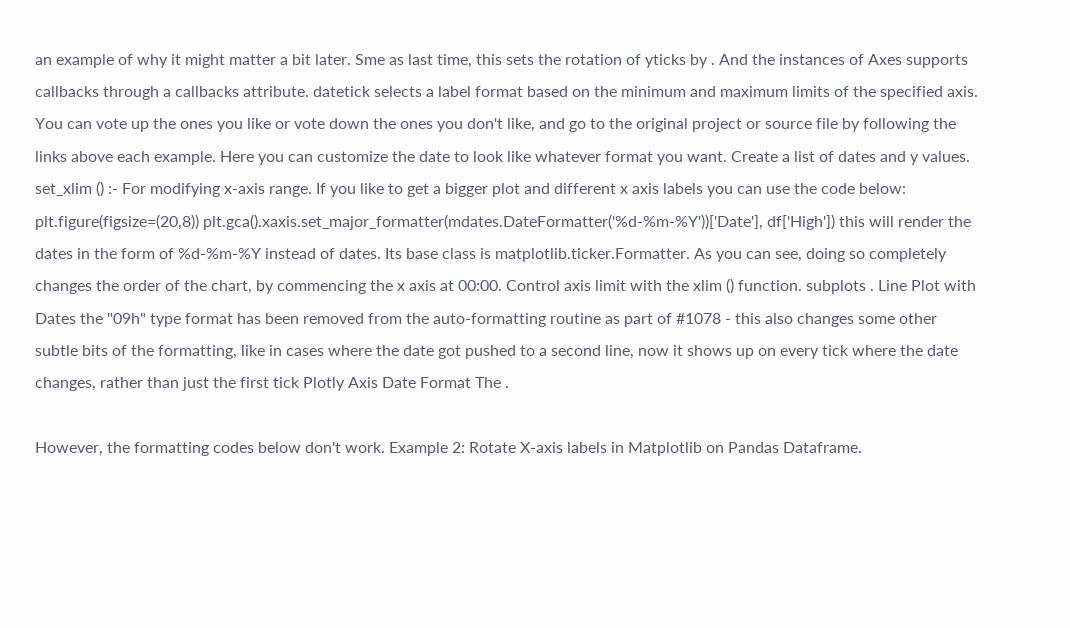an example of why it might matter a bit later. Sme as last time, this sets the rotation of yticks by . And the instances of Axes supports callbacks through a callbacks attribute. datetick selects a label format based on the minimum and maximum limits of the specified axis. You can vote up the ones you like or vote down the ones you don't like, and go to the original project or source file by following the links above each example. Here you can customize the date to look like whatever format you want. Create a list of dates and y values. set_xlim () :- For modifying x-axis range. If you like to get a bigger plot and different x axis labels you can use the code below: plt.figure(figsize=(20,8)) plt.gca().xaxis.set_major_formatter(mdates.DateFormatter('%d-%m-%Y'))['Date'], df['High']) this will render the dates in the form of %d-%m-%Y instead of dates. Its base class is matplotlib.ticker.Formatter. As you can see, doing so completely changes the order of the chart, by commencing the x axis at 00:00. Control axis limit with the xlim () function. subplots . Line Plot with Dates the "09h" type format has been removed from the auto-formatting routine as part of #1078 - this also changes some other subtle bits of the formatting, like in cases where the date got pushed to a second line, now it shows up on every tick where the date changes, rather than just the first tick Plotly Axis Date Format The .

However, the formatting codes below don't work. Example 2: Rotate X-axis labels in Matplotlib on Pandas Dataframe.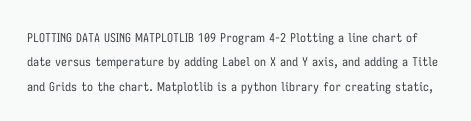PLOTTING DATA USING MATPLOTLIB 109 Program 4-2 Plotting a line chart of date versus temperature by adding Label on X and Y axis, and adding a Title and Grids to the chart. Matplotlib is a python library for creating static,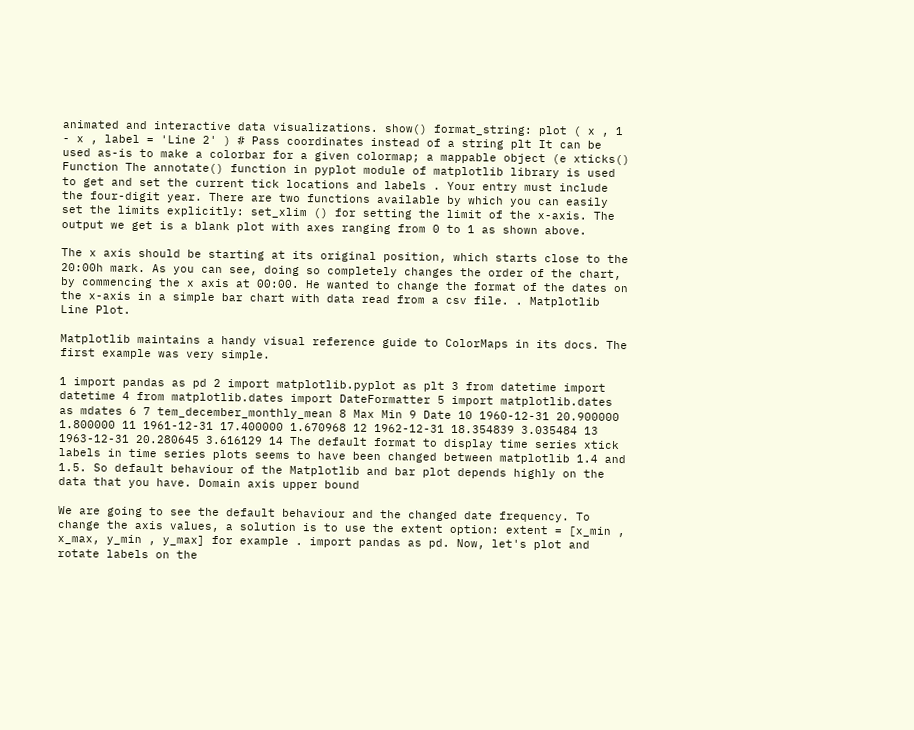animated and interactive data visualizations. show() format_string: plot ( x , 1 - x , label = 'Line 2' ) # Pass coordinates instead of a string plt It can be used as-is to make a colorbar for a given colormap; a mappable object (e xticks() Function The annotate() function in pyplot module of matplotlib library is used to get and set the current tick locations and labels . Your entry must include the four-digit year. There are two functions available by which you can easily set the limits explicitly: set_xlim () for setting the limit of the x-axis. The output we get is a blank plot with axes ranging from 0 to 1 as shown above.

The x axis should be starting at its original position, which starts close to the 20:00h mark. As you can see, doing so completely changes the order of the chart, by commencing the x axis at 00:00. He wanted to change the format of the dates on the x-axis in a simple bar chart with data read from a csv file. . Matplotlib Line Plot.

Matplotlib maintains a handy visual reference guide to ColorMaps in its docs. The first example was very simple.

1 import pandas as pd 2 import matplotlib.pyplot as plt 3 from datetime import datetime 4 from matplotlib.dates import DateFormatter 5 import matplotlib.dates as mdates 6 7 tem_december_monthly_mean 8 Max Min 9 Date 10 1960-12-31 20.900000 1.800000 11 1961-12-31 17.400000 1.670968 12 1962-12-31 18.354839 3.035484 13 1963-12-31 20.280645 3.616129 14 The default format to display time series xtick labels in time series plots seems to have been changed between matplotlib 1.4 and 1.5. So default behaviour of the Matplotlib and bar plot depends highly on the data that you have. Domain axis upper bound

We are going to see the default behaviour and the changed date frequency. To change the axis values, a solution is to use the extent option: extent = [x_min , x_max, y_min , y_max] for example . import pandas as pd. Now, let's plot and rotate labels on the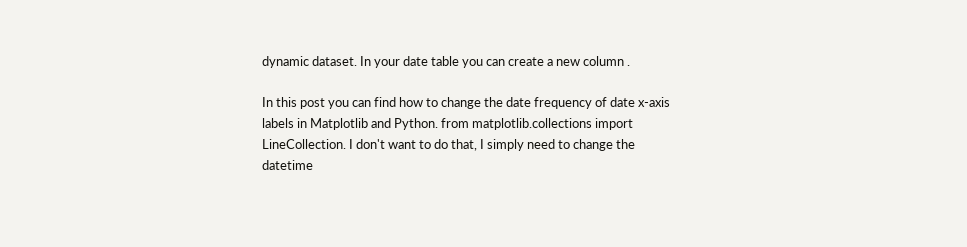dynamic dataset. In your date table you can create a new column .

In this post you can find how to change the date frequency of date x-axis labels in Matplotlib and Python. from matplotlib.collections import LineCollection. I don't want to do that, I simply need to change the datetime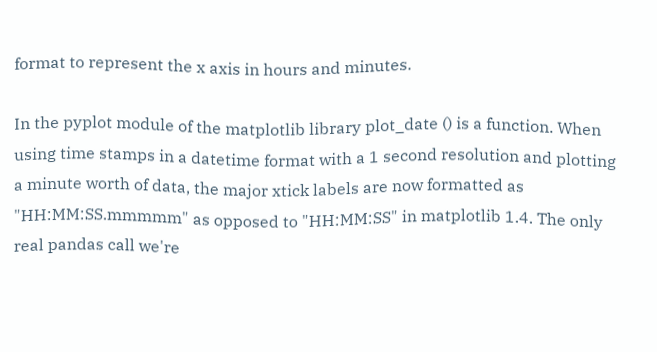format to represent the x axis in hours and minutes.

In the pyplot module of the matplotlib library plot_date () is a function. When using time stamps in a datetime format with a 1 second resolution and plotting a minute worth of data, the major xtick labels are now formatted as "HH:MM:SS.mmmmm" as opposed to "HH:MM:SS" in matplotlib 1.4. The only real pandas call we're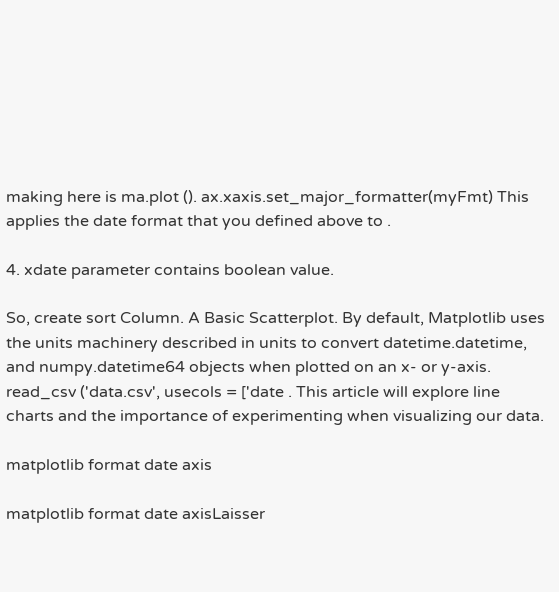making here is ma.plot (). ax.xaxis.set_major_formatter(myFmt) This applies the date format that you defined above to .

4. xdate parameter contains boolean value.

So, create sort Column. A Basic Scatterplot. By default, Matplotlib uses the units machinery described in units to convert datetime.datetime, and numpy.datetime64 objects when plotted on an x- or y-axis. read_csv ('data.csv', usecols = ['date . This article will explore line charts and the importance of experimenting when visualizing our data.

matplotlib format date axis

matplotlib format date axisLaisser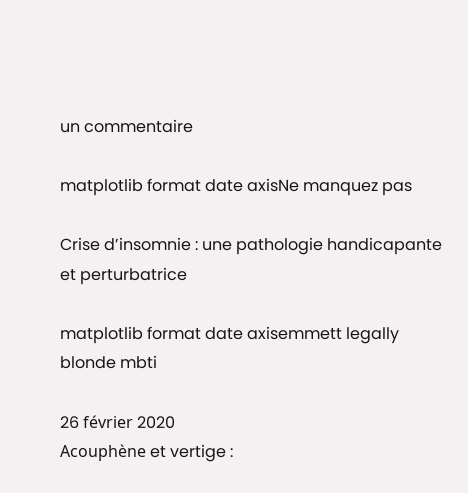un commentaire

matplotlib format date axisNe manquez pas

Crise d’insomnie : une pathologie handicapante et perturbatrice

matplotlib format date axisemmett legally blonde mbti

26 février 2020
Acouphène et vertige :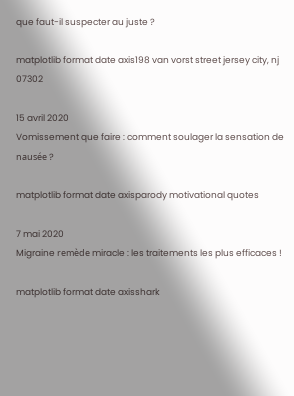que faut-il suspecter au juste ?

matplotlib format date axis198 van vorst street jersey city, nj 07302

15 avril 2020
Vomissement que faire : comment soulager la sensation de nausée ?

matplotlib format date axisparody motivational quotes

7 mai 2020
Migraine remède miracle : les traitements les plus efficaces !

matplotlib format date axisshark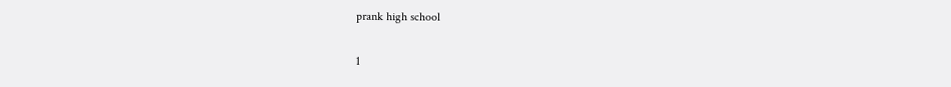prank high school

1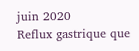juin 2020
Reflux gastrique que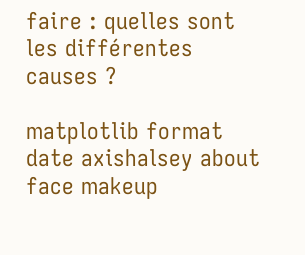faire : quelles sont les différentes causes ?

matplotlib format date axishalsey about face makeup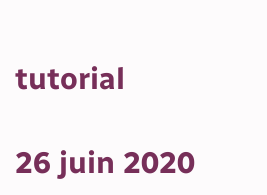tutorial

26 juin 2020